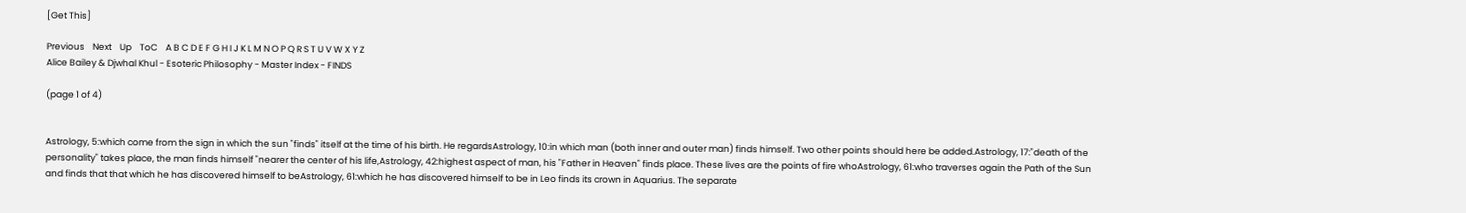[Get This]

Previous    Next    Up    ToC    A B C D E F G H I J K L M N O P Q R S T U V W X Y Z
Alice Bailey & Djwhal Khul - Esoteric Philosophy - Master Index - FINDS

(page 1 of 4)


Astrology, 5:which come from the sign in which the sun "finds" itself at the time of his birth. He regardsAstrology, 10:in which man (both inner and outer man) finds himself. Two other points should here be added.Astrology, 17:"death of the personality" takes place, the man finds himself "nearer the center of his life,Astrology, 42:highest aspect of man, his "Father in Heaven" finds place. These lives are the points of fire whoAstrology, 61:who traverses again the Path of the Sun and finds that that which he has discovered himself to beAstrology, 61:which he has discovered himself to be in Leo finds its crown in Aquarius. The separate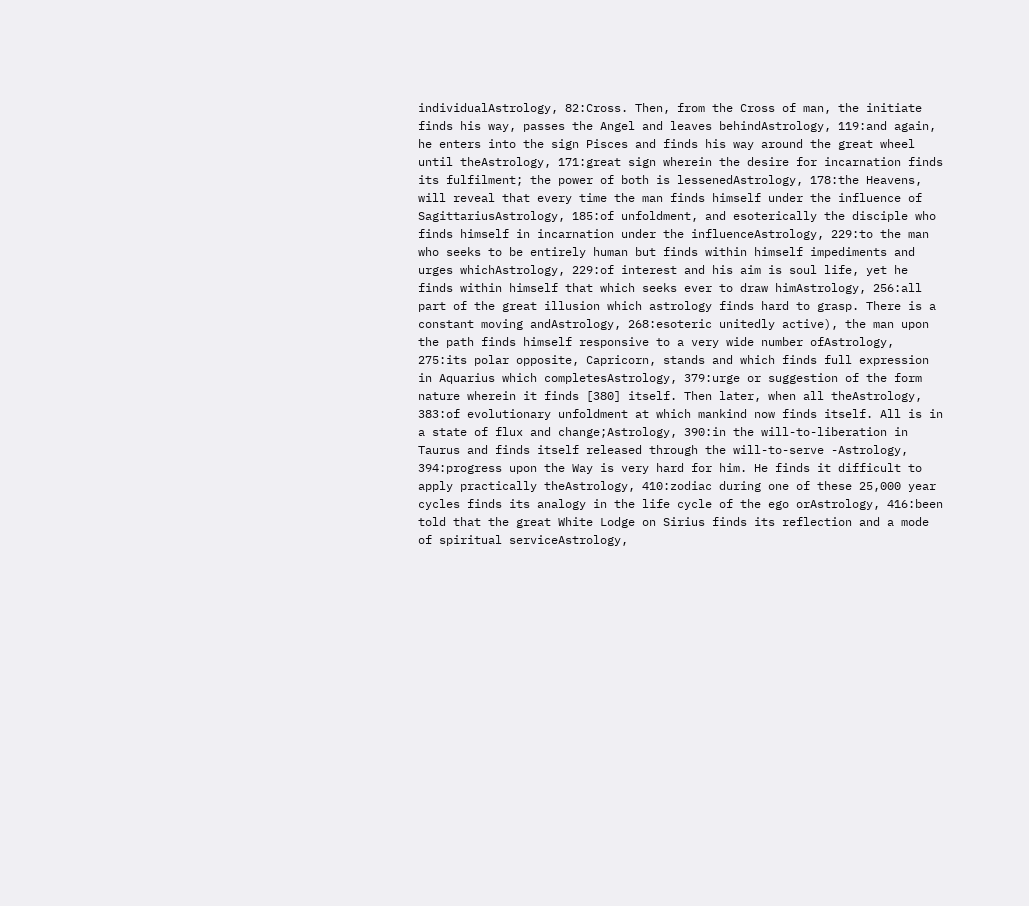individualAstrology, 82:Cross. Then, from the Cross of man, the initiate finds his way, passes the Angel and leaves behindAstrology, 119:and again, he enters into the sign Pisces and finds his way around the great wheel until theAstrology, 171:great sign wherein the desire for incarnation finds its fulfilment; the power of both is lessenedAstrology, 178:the Heavens, will reveal that every time the man finds himself under the influence of SagittariusAstrology, 185:of unfoldment, and esoterically the disciple who finds himself in incarnation under the influenceAstrology, 229:to the man who seeks to be entirely human but finds within himself impediments and urges whichAstrology, 229:of interest and his aim is soul life, yet he finds within himself that which seeks ever to draw himAstrology, 256:all part of the great illusion which astrology finds hard to grasp. There is a constant moving andAstrology, 268:esoteric unitedly active), the man upon the path finds himself responsive to a very wide number ofAstrology, 275:its polar opposite, Capricorn, stands and which finds full expression in Aquarius which completesAstrology, 379:urge or suggestion of the form nature wherein it finds [380] itself. Then later, when all theAstrology, 383:of evolutionary unfoldment at which mankind now finds itself. All is in a state of flux and change;Astrology, 390:in the will-to-liberation in Taurus and finds itself released through the will-to-serve -Astrology, 394:progress upon the Way is very hard for him. He finds it difficult to apply practically theAstrology, 410:zodiac during one of these 25,000 year cycles finds its analogy in the life cycle of the ego orAstrology, 416:been told that the great White Lodge on Sirius finds its reflection and a mode of spiritual serviceAstrology,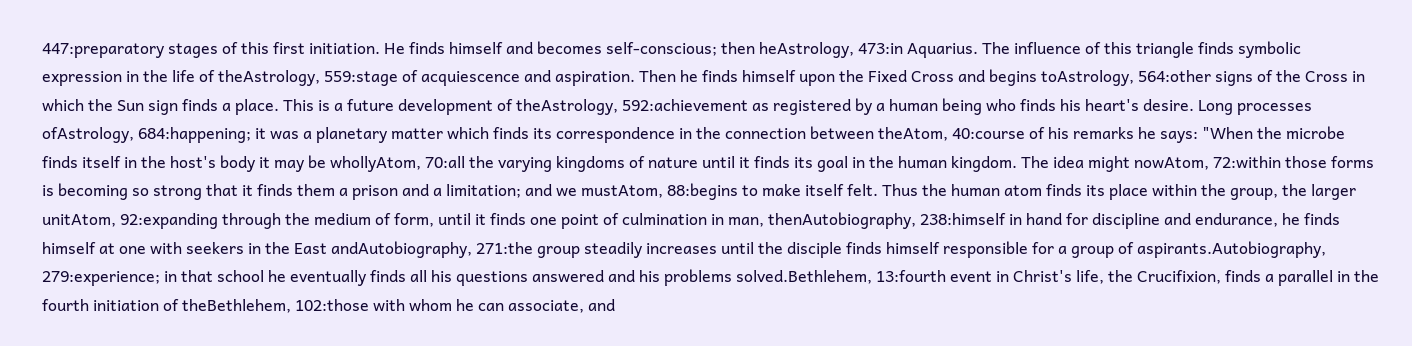447:preparatory stages of this first initiation. He finds himself and becomes self-conscious; then heAstrology, 473:in Aquarius. The influence of this triangle finds symbolic expression in the life of theAstrology, 559:stage of acquiescence and aspiration. Then he finds himself upon the Fixed Cross and begins toAstrology, 564:other signs of the Cross in which the Sun sign finds a place. This is a future development of theAstrology, 592:achievement as registered by a human being who finds his heart's desire. Long processes ofAstrology, 684:happening; it was a planetary matter which finds its correspondence in the connection between theAtom, 40:course of his remarks he says: "When the microbe finds itself in the host's body it may be whollyAtom, 70:all the varying kingdoms of nature until it finds its goal in the human kingdom. The idea might nowAtom, 72:within those forms is becoming so strong that it finds them a prison and a limitation; and we mustAtom, 88:begins to make itself felt. Thus the human atom finds its place within the group, the larger unitAtom, 92:expanding through the medium of form, until it finds one point of culmination in man, thenAutobiography, 238:himself in hand for discipline and endurance, he finds himself at one with seekers in the East andAutobiography, 271:the group steadily increases until the disciple finds himself responsible for a group of aspirants.Autobiography, 279:experience; in that school he eventually finds all his questions answered and his problems solved.Bethlehem, 13:fourth event in Christ's life, the Crucifixion, finds a parallel in the fourth initiation of theBethlehem, 102:those with whom he can associate, and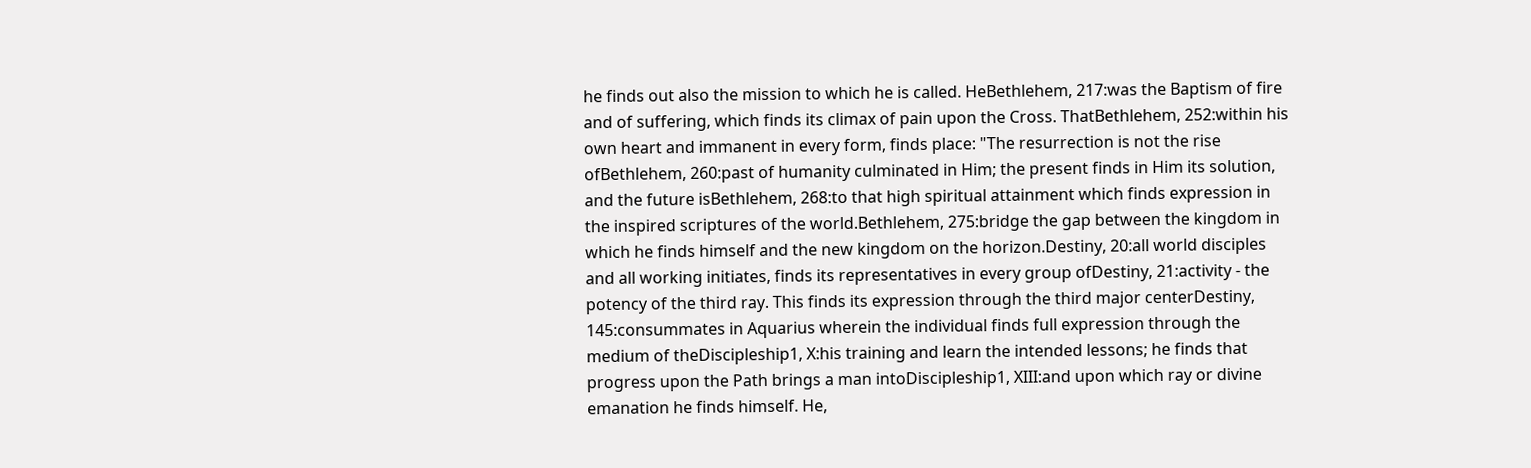he finds out also the mission to which he is called. HeBethlehem, 217:was the Baptism of fire and of suffering, which finds its climax of pain upon the Cross. ThatBethlehem, 252:within his own heart and immanent in every form, finds place: "The resurrection is not the rise ofBethlehem, 260:past of humanity culminated in Him; the present finds in Him its solution, and the future isBethlehem, 268:to that high spiritual attainment which finds expression in the inspired scriptures of the world.Bethlehem, 275:bridge the gap between the kingdom in which he finds himself and the new kingdom on the horizon.Destiny, 20:all world disciples and all working initiates, finds its representatives in every group ofDestiny, 21:activity - the potency of the third ray. This finds its expression through the third major centerDestiny, 145:consummates in Aquarius wherein the individual finds full expression through the medium of theDiscipleship1, X:his training and learn the intended lessons; he finds that progress upon the Path brings a man intoDiscipleship1, XIII:and upon which ray or divine emanation he finds himself. He,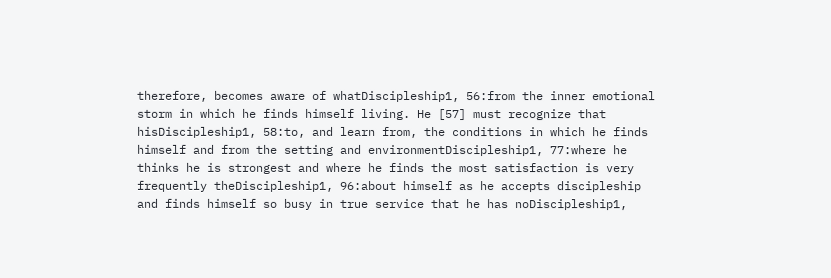therefore, becomes aware of whatDiscipleship1, 56:from the inner emotional storm in which he finds himself living. He [57] must recognize that hisDiscipleship1, 58:to, and learn from, the conditions in which he finds himself and from the setting and environmentDiscipleship1, 77:where he thinks he is strongest and where he finds the most satisfaction is very frequently theDiscipleship1, 96:about himself as he accepts discipleship and finds himself so busy in true service that he has noDiscipleship1,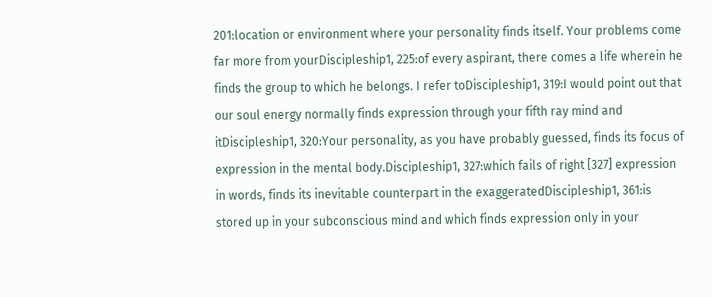201:location or environment where your personality finds itself. Your problems come far more from yourDiscipleship1, 225:of every aspirant, there comes a life wherein he finds the group to which he belongs. I refer toDiscipleship1, 319:I would point out that our soul energy normally finds expression through your fifth ray mind and itDiscipleship1, 320:Your personality, as you have probably guessed, finds its focus of expression in the mental body.Discipleship1, 327:which fails of right [327] expression in words, finds its inevitable counterpart in the exaggeratedDiscipleship1, 361:is stored up in your subconscious mind and which finds expression only in your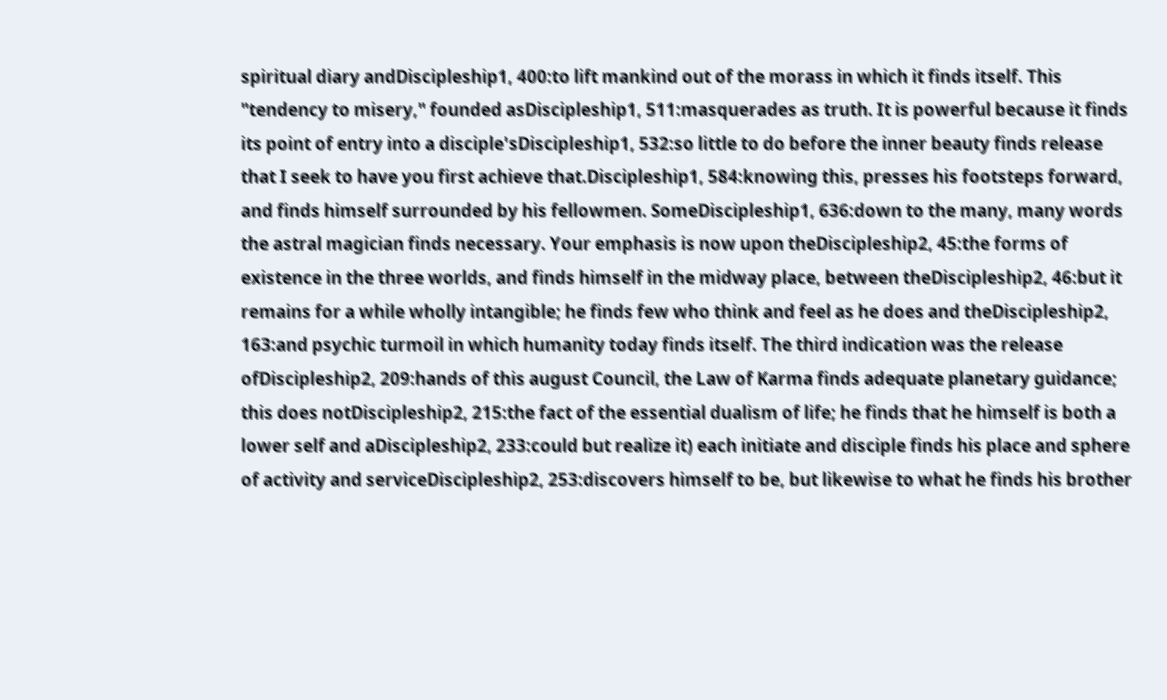spiritual diary andDiscipleship1, 400:to lift mankind out of the morass in which it finds itself. This "tendency to misery," founded asDiscipleship1, 511:masquerades as truth. It is powerful because it finds its point of entry into a disciple'sDiscipleship1, 532:so little to do before the inner beauty finds release that I seek to have you first achieve that.Discipleship1, 584:knowing this, presses his footsteps forward, and finds himself surrounded by his fellowmen. SomeDiscipleship1, 636:down to the many, many words the astral magician finds necessary. Your emphasis is now upon theDiscipleship2, 45:the forms of existence in the three worlds, and finds himself in the midway place, between theDiscipleship2, 46:but it remains for a while wholly intangible; he finds few who think and feel as he does and theDiscipleship2, 163:and psychic turmoil in which humanity today finds itself. The third indication was the release ofDiscipleship2, 209:hands of this august Council, the Law of Karma finds adequate planetary guidance; this does notDiscipleship2, 215:the fact of the essential dualism of life; he finds that he himself is both a lower self and aDiscipleship2, 233:could but realize it) each initiate and disciple finds his place and sphere of activity and serviceDiscipleship2, 253:discovers himself to be, but likewise to what he finds his brother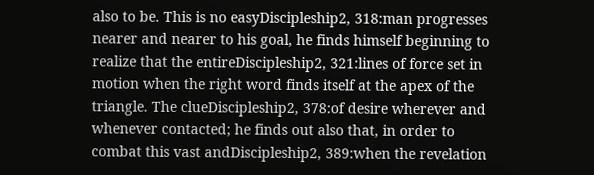also to be. This is no easyDiscipleship2, 318:man progresses nearer and nearer to his goal, he finds himself beginning to realize that the entireDiscipleship2, 321:lines of force set in motion when the right word finds itself at the apex of the triangle. The clueDiscipleship2, 378:of desire wherever and whenever contacted; he finds out also that, in order to combat this vast andDiscipleship2, 389:when the revelation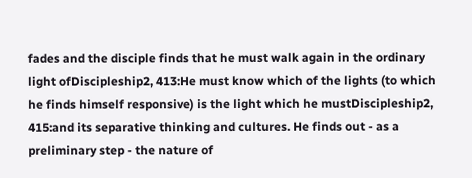fades and the disciple finds that he must walk again in the ordinary light ofDiscipleship2, 413:He must know which of the lights (to which he finds himself responsive) is the light which he mustDiscipleship2, 415:and its separative thinking and cultures. He finds out - as a preliminary step - the nature of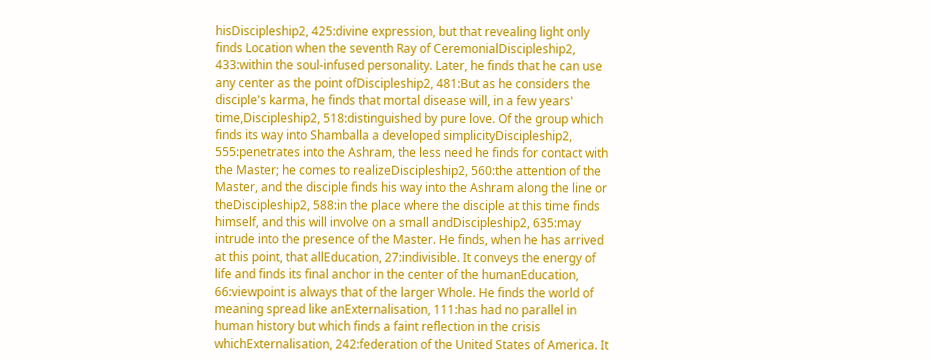hisDiscipleship2, 425:divine expression, but that revealing light only finds Location when the seventh Ray of CeremonialDiscipleship2, 433:within the soul-infused personality. Later, he finds that he can use any center as the point ofDiscipleship2, 481:But as he considers the disciple's karma, he finds that mortal disease will, in a few years' time,Discipleship2, 518:distinguished by pure love. Of the group which finds its way into Shamballa a developed simplicityDiscipleship2, 555:penetrates into the Ashram, the less need he finds for contact with the Master; he comes to realizeDiscipleship2, 560:the attention of the Master, and the disciple finds his way into the Ashram along the line or theDiscipleship2, 588:in the place where the disciple at this time finds himself, and this will involve on a small andDiscipleship2, 635:may intrude into the presence of the Master. He finds, when he has arrived at this point, that allEducation, 27:indivisible. It conveys the energy of life and finds its final anchor in the center of the humanEducation, 66:viewpoint is always that of the larger Whole. He finds the world of meaning spread like anExternalisation, 111:has had no parallel in human history but which finds a faint reflection in the crisis whichExternalisation, 242:federation of the United States of America. It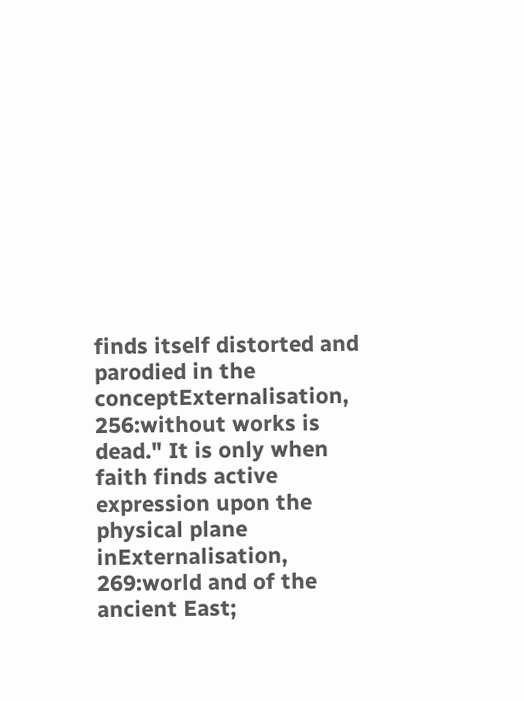finds itself distorted and parodied in the conceptExternalisation, 256:without works is dead." It is only when faith finds active expression upon the physical plane inExternalisation, 269:world and of the ancient East;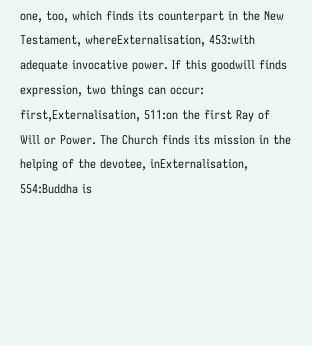one, too, which finds its counterpart in the New Testament, whereExternalisation, 453:with adequate invocative power. If this goodwill finds expression, two things can occur: first,Externalisation, 511:on the first Ray of Will or Power. The Church finds its mission in the helping of the devotee, inExternalisation, 554:Buddha is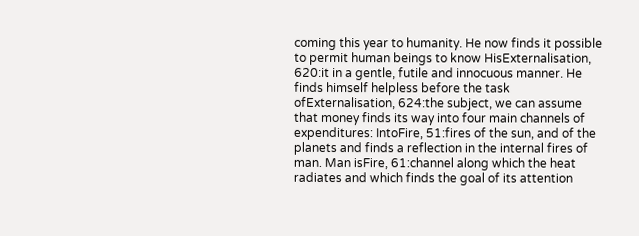coming this year to humanity. He now finds it possible to permit human beings to know HisExternalisation, 620:it in a gentle, futile and innocuous manner. He finds himself helpless before the task ofExternalisation, 624:the subject, we can assume that money finds its way into four main channels of expenditures: IntoFire, 51:fires of the sun, and of the planets and finds a reflection in the internal fires of man. Man isFire, 61:channel along which the heat radiates and which finds the goal of its attention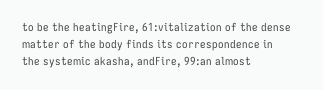to be the heatingFire, 61:vitalization of the dense matter of the body finds its correspondence in the systemic akasha, andFire, 99:an almost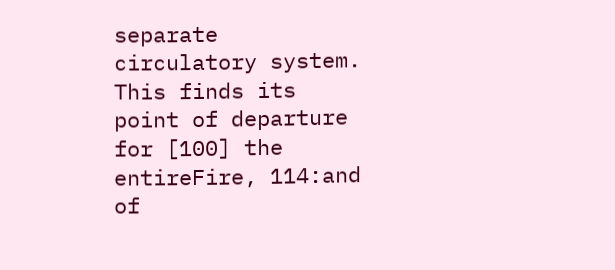separate circulatory system. This finds its point of departure for [100] the entireFire, 114:and of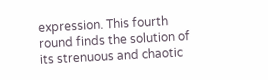expression. This fourth round finds the solution of its strenuous and chaotic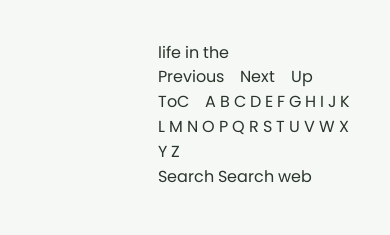life in the
Previous    Next    Up    ToC    A B C D E F G H I J K L M N O P Q R S T U V W X Y Z
Search Search web